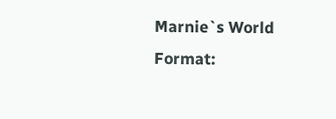Marnie`s World
Format: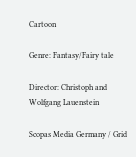Cartoon

Genre: Fantasy/Fairy tale

Director: Christoph and Wolfgang Lauenstein

Scopas Media Germany / Grid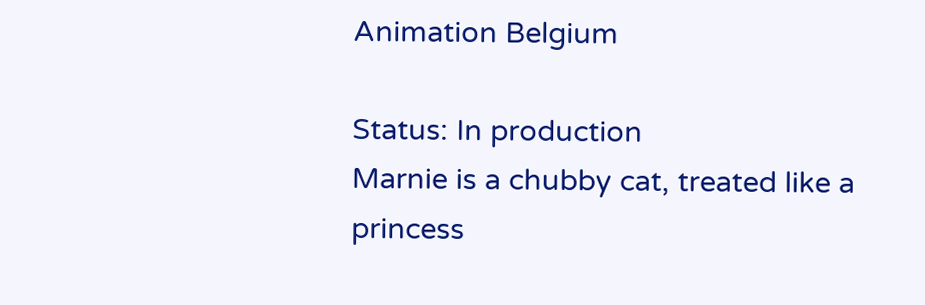Animation Belgium

Status: In production
Marnie is a chubby cat, treated like a princess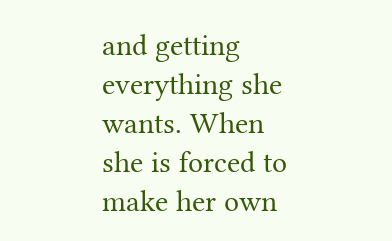and getting everything she wants. When she is forced to make her own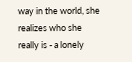way in the world, she realizes who she really is - a lonely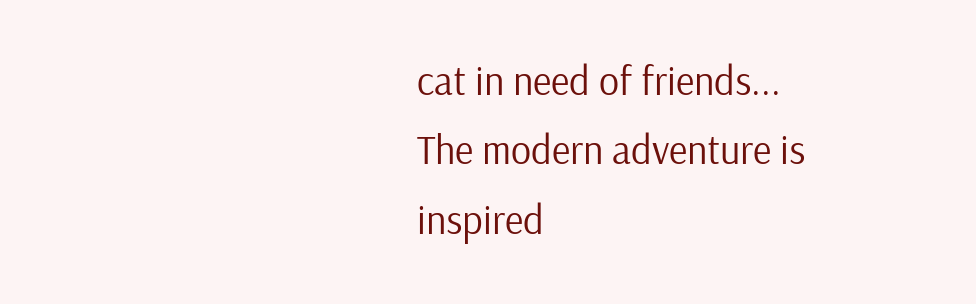cat in need of friends...
The modern adventure is inspired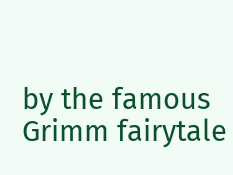by the famous Grimm fairytale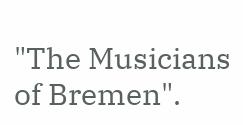"The Musicians of Bremen".